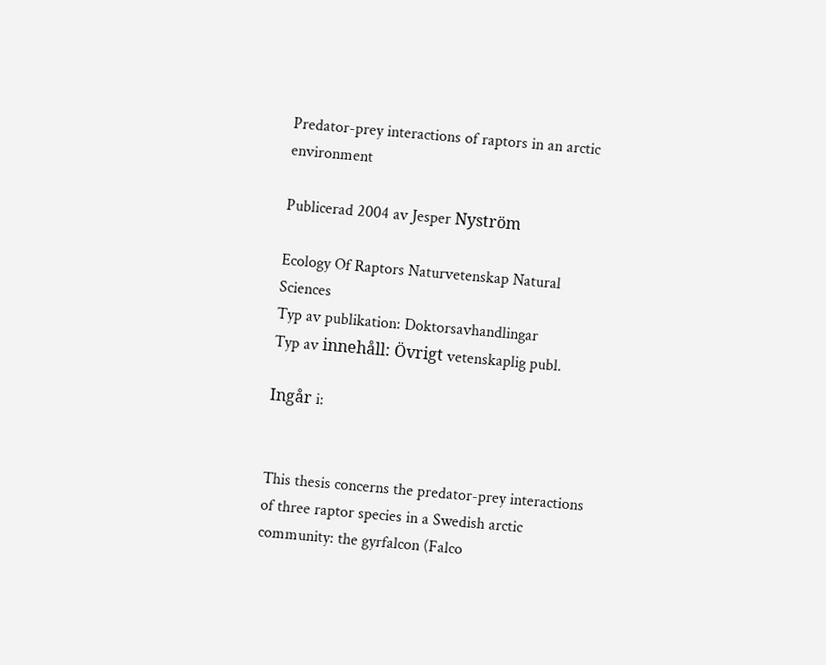Predator-prey interactions of raptors in an arctic environment

Publicerad 2004 av Jesper Nyström

Ecology Of Raptors Naturvetenskap Natural Sciences
Typ av publikation: Doktorsavhandlingar
Typ av innehåll: Övrigt vetenskaplig publ.

Ingår i:


This thesis concerns the predator-prey interactions of three raptor species in a Swedish arctic community: the gyrfalcon (Falco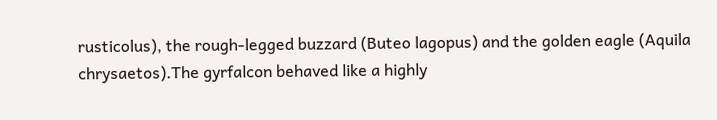rusticolus), the rough-legged buzzard (Buteo lagopus) and the golden eagle (Aquila chrysaetos).The gyrfalcon behaved like a highly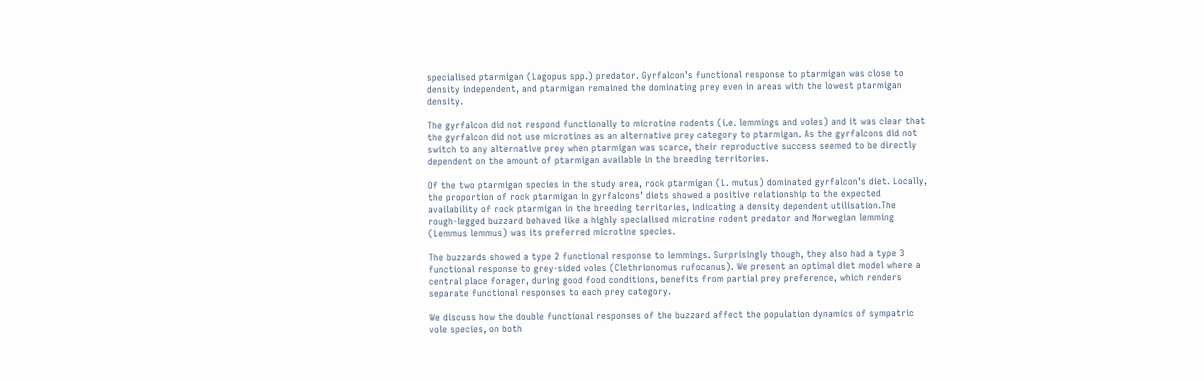specialised ptarmigan (Lagopus spp.) predator. Gyrfalcon’s functional response to ptarmigan was close to density independent, and ptarmigan remained the dominating prey even in areas with the lowest ptarmigan density.

The gyrfalcon did not respond functionally to microtine rodents (i.e. lemmings and voles) and it was clear that the gyrfalcon did not use microtines as an alternative prey category to ptarmigan. As the gyrfalcons did not switch to any alternative prey when ptarmigan was scarce, their reproductive success seemed to be directly dependent on the amount of ptarmigan available in the breeding territories.

Of the two ptarmigan species in the study area, rock ptarmigan (L. mutus) dominated gyrfalcon’s diet. Locally, the proportion of rock ptarmigan in gyrfalcons’ diets showed a positive relationship to the expected availability of rock ptarmigan in the breeding territories, indicating a density dependent utilisation.The rough-legged buzzard behaved like a highly specialised microtine rodent predator and Norwegian lemming (Lemmus lemmus) was its preferred microtine species.

The buzzards showed a type 2 functional response to lemmings. Surprisingly though, they also had a type 3 functional response to grey-sided voles (Clethrionomus rufocanus). We present an optimal diet model where a central place forager, during good food conditions, benefits from partial prey preference, which renders separate functional responses to each prey category.

We discuss how the double functional responses of the buzzard affect the population dynamics of sympatric vole species, on both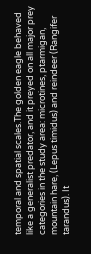temporal and spatial scales.The golden eagle behaved like a generalist predator, and it preyed on all major prey categories in the study area: microtines, ptarmigan, mountain hare, (Lepus timidus) and reindeer (Rangifer tarandus). It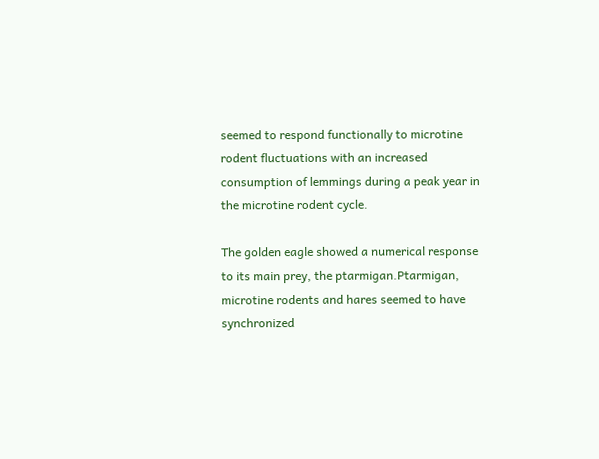seemed to respond functionally to microtine rodent fluctuations with an increased consumption of lemmings during a peak year in the microtine rodent cycle.

The golden eagle showed a numerical response to its main prey, the ptarmigan.Ptarmigan, microtine rodents and hares seemed to have synchronized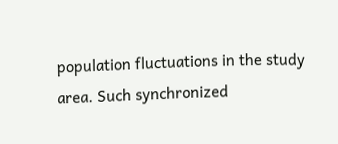population fluctuations in the study area. Such synchronized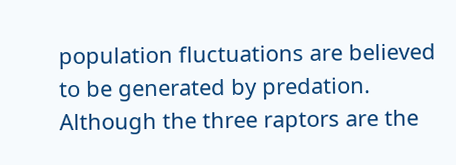population fluctuations are believed to be generated by predation. Although the three raptors are the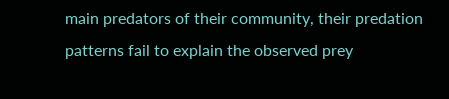main predators of their community, their predation patterns fail to explain the observed prey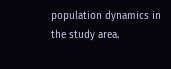population dynamics in the study area.